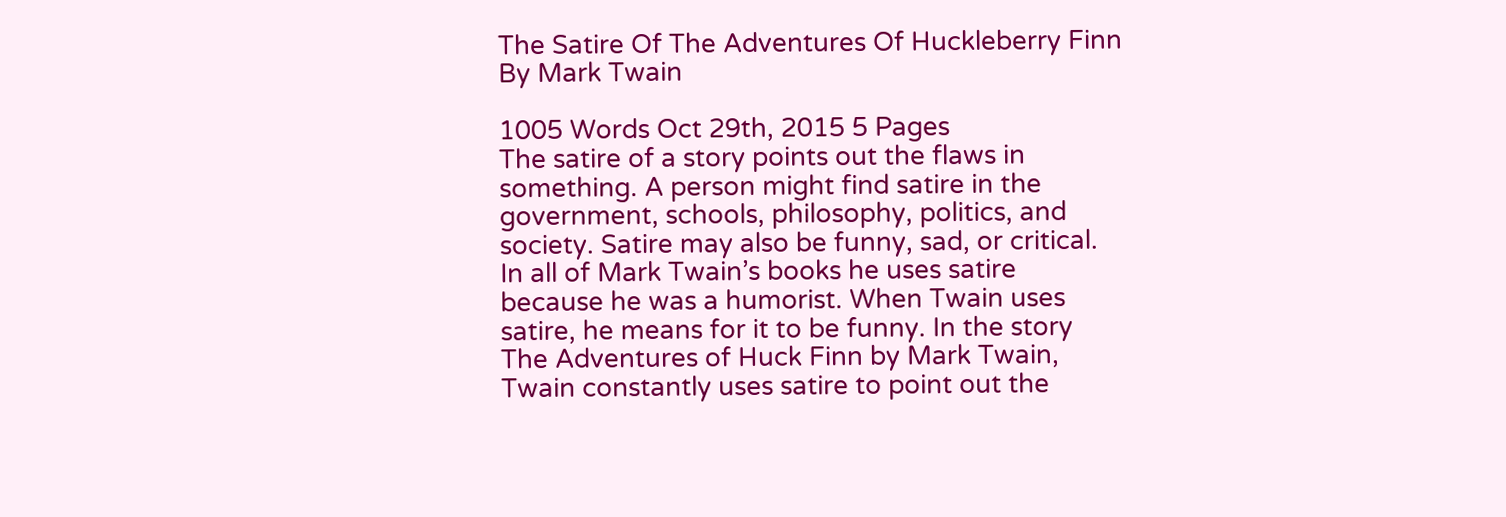The Satire Of The Adventures Of Huckleberry Finn By Mark Twain

1005 Words Oct 29th, 2015 5 Pages
The satire of a story points out the flaws in something. A person might find satire in the government, schools, philosophy, politics, and society. Satire may also be funny, sad, or critical. In all of Mark Twain’s books he uses satire because he was a humorist. When Twain uses satire, he means for it to be funny. In the story The Adventures of Huck Finn by Mark Twain, Twain constantly uses satire to point out the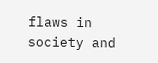flaws in society and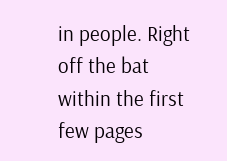in people. Right off the bat within the first few pages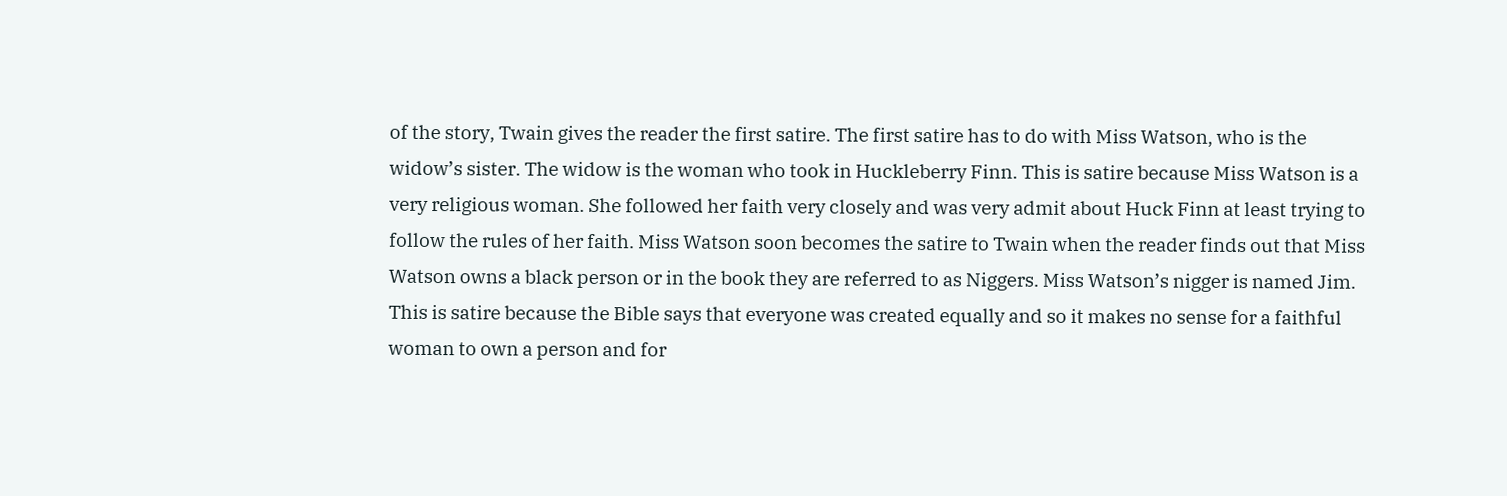of the story, Twain gives the reader the first satire. The first satire has to do with Miss Watson, who is the widow’s sister. The widow is the woman who took in Huckleberry Finn. This is satire because Miss Watson is a very religious woman. She followed her faith very closely and was very admit about Huck Finn at least trying to follow the rules of her faith. Miss Watson soon becomes the satire to Twain when the reader finds out that Miss Watson owns a black person or in the book they are referred to as Niggers. Miss Watson’s nigger is named Jim. This is satire because the Bible says that everyone was created equally and so it makes no sense for a faithful woman to own a person and for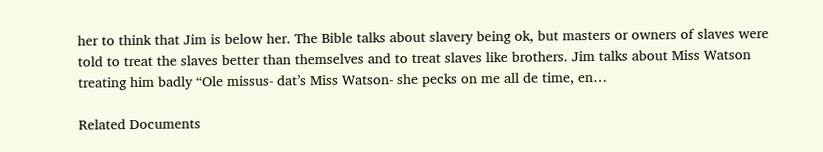her to think that Jim is below her. The Bible talks about slavery being ok, but masters or owners of slaves were told to treat the slaves better than themselves and to treat slaves like brothers. Jim talks about Miss Watson treating him badly “Ole missus- dat’s Miss Watson- she pecks on me all de time, en…

Related Documents